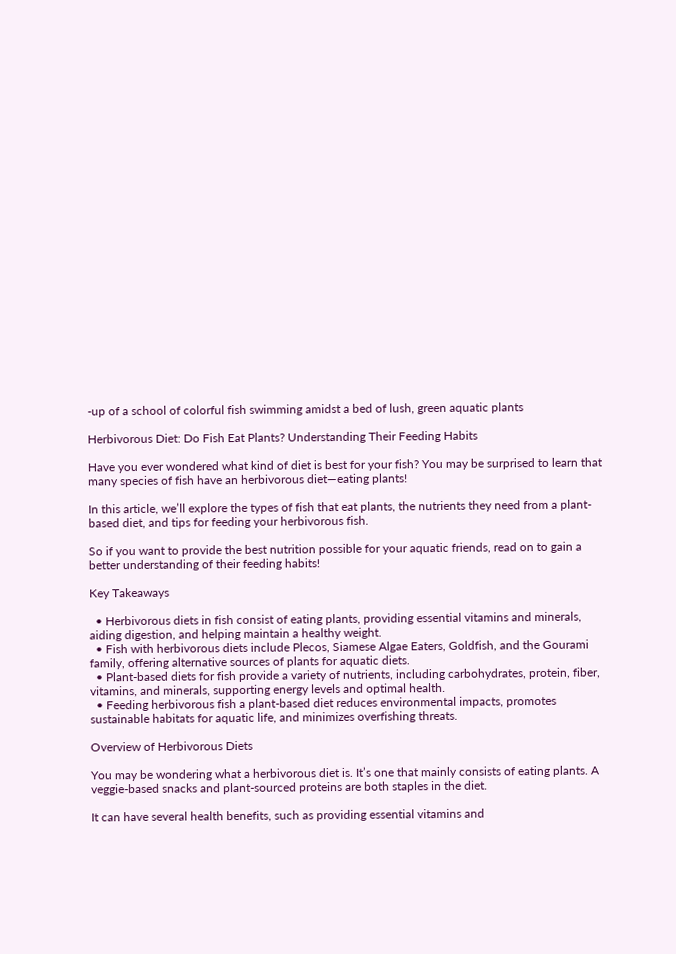-up of a school of colorful fish swimming amidst a bed of lush, green aquatic plants

Herbivorous Diet: Do Fish Eat Plants? Understanding Their Feeding Habits

Have you ever wondered what kind of diet is best for your fish? You may be surprised to learn that many species of fish have an herbivorous diet—eating plants!

In this article, we’ll explore the types of fish that eat plants, the nutrients they need from a plant-based diet, and tips for feeding your herbivorous fish.

So if you want to provide the best nutrition possible for your aquatic friends, read on to gain a better understanding of their feeding habits!

Key Takeaways

  • Herbivorous diets in fish consist of eating plants, providing essential vitamins and minerals, aiding digestion, and helping maintain a healthy weight.
  • Fish with herbivorous diets include Plecos, Siamese Algae Eaters, Goldfish, and the Gourami family, offering alternative sources of plants for aquatic diets.
  • Plant-based diets for fish provide a variety of nutrients, including carbohydrates, protein, fiber, vitamins, and minerals, supporting energy levels and optimal health.
  • Feeding herbivorous fish a plant-based diet reduces environmental impacts, promotes sustainable habitats for aquatic life, and minimizes overfishing threats.

Overview of Herbivorous Diets

You may be wondering what a herbivorous diet is. It’s one that mainly consists of eating plants. A veggie-based snacks and plant-sourced proteins are both staples in the diet.

It can have several health benefits, such as providing essential vitamins and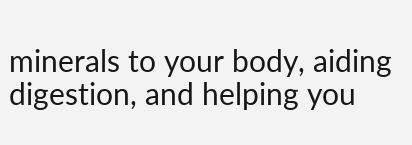minerals to your body, aiding digestion, and helping you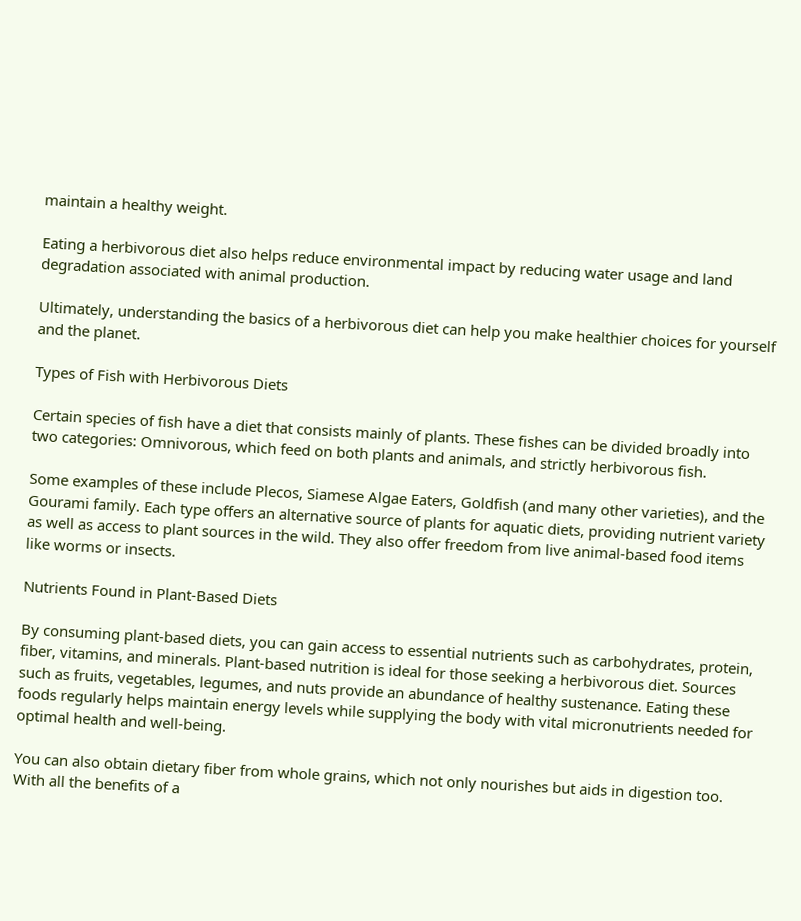maintain a healthy weight.

Eating a herbivorous diet also helps reduce environmental impact by reducing water usage and land degradation associated with animal production.

Ultimately, understanding the basics of a herbivorous diet can help you make healthier choices for yourself and the planet.

Types of Fish with Herbivorous Diets

Certain species of fish have a diet that consists mainly of plants. These fishes can be divided broadly into two categories: Omnivorous, which feed on both plants and animals, and strictly herbivorous fish.

Some examples of these include Plecos, Siamese Algae Eaters, Goldfish (and many other varieties), and the Gourami family. Each type offers an alternative source of plants for aquatic diets, providing nutrient variety as well as access to plant sources in the wild. They also offer freedom from live animal-based food items like worms or insects.

Nutrients Found in Plant-Based Diets

By consuming plant-based diets, you can gain access to essential nutrients such as carbohydrates, protein, fiber, vitamins, and minerals. Plant-based nutrition is ideal for those seeking a herbivorous diet. Sources such as fruits, vegetables, legumes, and nuts provide an abundance of healthy sustenance. Eating these foods regularly helps maintain energy levels while supplying the body with vital micronutrients needed for optimal health and well-being.

You can also obtain dietary fiber from whole grains, which not only nourishes but aids in digestion too. With all the benefits of a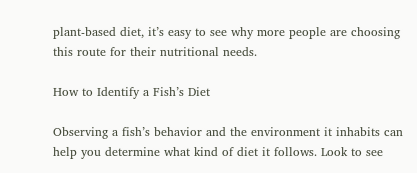plant-based diet, it’s easy to see why more people are choosing this route for their nutritional needs.

How to Identify a Fish’s Diet

Observing a fish’s behavior and the environment it inhabits can help you determine what kind of diet it follows. Look to see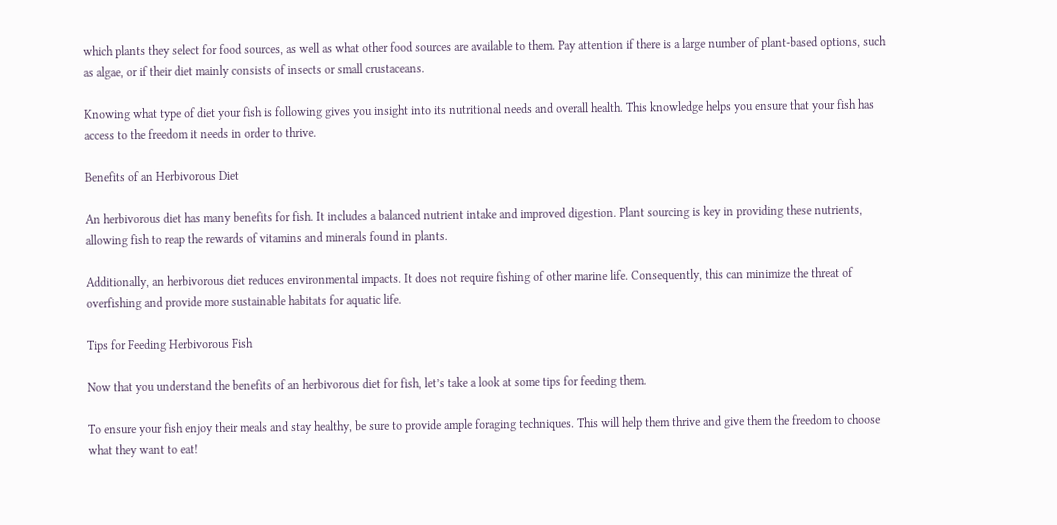which plants they select for food sources, as well as what other food sources are available to them. Pay attention if there is a large number of plant-based options, such as algae, or if their diet mainly consists of insects or small crustaceans.

Knowing what type of diet your fish is following gives you insight into its nutritional needs and overall health. This knowledge helps you ensure that your fish has access to the freedom it needs in order to thrive.

Benefits of an Herbivorous Diet

An herbivorous diet has many benefits for fish. It includes a balanced nutrient intake and improved digestion. Plant sourcing is key in providing these nutrients, allowing fish to reap the rewards of vitamins and minerals found in plants.

Additionally, an herbivorous diet reduces environmental impacts. It does not require fishing of other marine life. Consequently, this can minimize the threat of overfishing and provide more sustainable habitats for aquatic life.

Tips for Feeding Herbivorous Fish

Now that you understand the benefits of an herbivorous diet for fish, let’s take a look at some tips for feeding them.

To ensure your fish enjoy their meals and stay healthy, be sure to provide ample foraging techniques. This will help them thrive and give them the freedom to choose what they want to eat!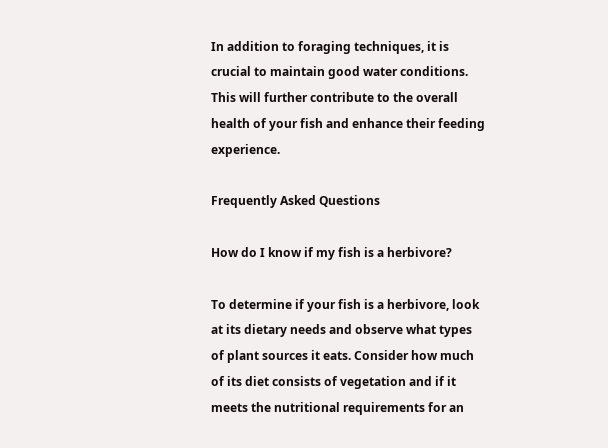In addition to foraging techniques, it is crucial to maintain good water conditions. This will further contribute to the overall health of your fish and enhance their feeding experience.

Frequently Asked Questions

How do I know if my fish is a herbivore?

To determine if your fish is a herbivore, look at its dietary needs and observe what types of plant sources it eats. Consider how much of its diet consists of vegetation and if it meets the nutritional requirements for an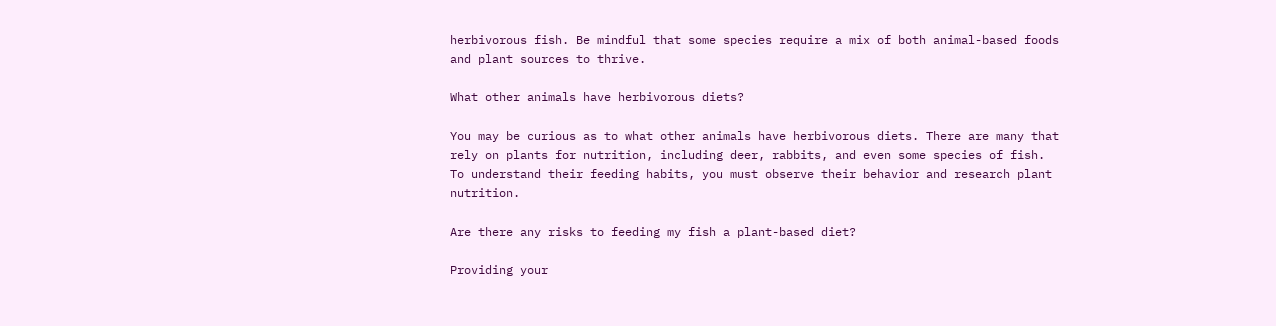herbivorous fish. Be mindful that some species require a mix of both animal-based foods and plant sources to thrive.

What other animals have herbivorous diets?

You may be curious as to what other animals have herbivorous diets. There are many that rely on plants for nutrition, including deer, rabbits, and even some species of fish. To understand their feeding habits, you must observe their behavior and research plant nutrition.

Are there any risks to feeding my fish a plant-based diet?

Providing your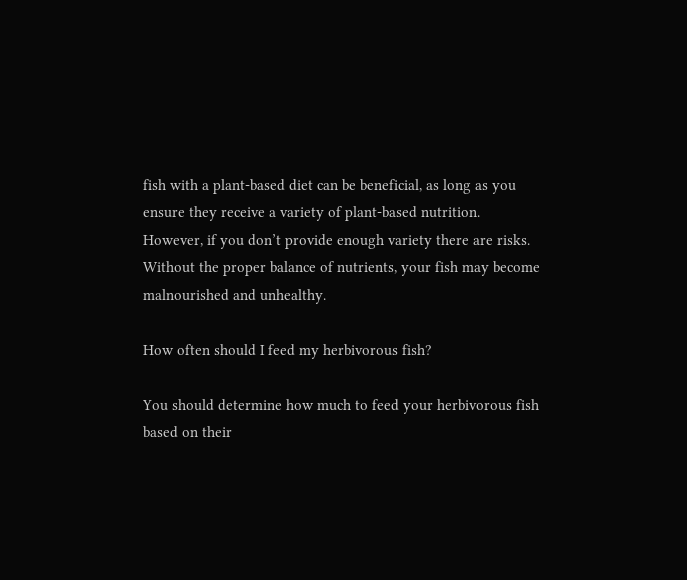fish with a plant-based diet can be beneficial, as long as you ensure they receive a variety of plant-based nutrition. However, if you don’t provide enough variety there are risks. Without the proper balance of nutrients, your fish may become malnourished and unhealthy.

How often should I feed my herbivorous fish?

You should determine how much to feed your herbivorous fish based on their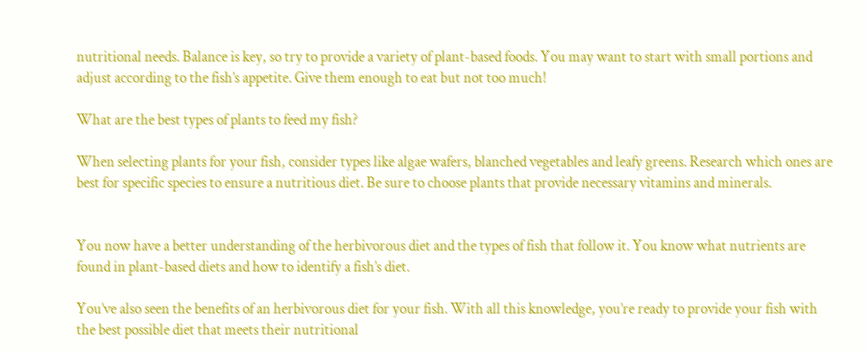nutritional needs. Balance is key, so try to provide a variety of plant-based foods. You may want to start with small portions and adjust according to the fish’s appetite. Give them enough to eat but not too much!

What are the best types of plants to feed my fish?

When selecting plants for your fish, consider types like algae wafers, blanched vegetables and leafy greens. Research which ones are best for specific species to ensure a nutritious diet. Be sure to choose plants that provide necessary vitamins and minerals.


You now have a better understanding of the herbivorous diet and the types of fish that follow it. You know what nutrients are found in plant-based diets and how to identify a fish’s diet.

You’ve also seen the benefits of an herbivorous diet for your fish. With all this knowledge, you’re ready to provide your fish with the best possible diet that meets their nutritional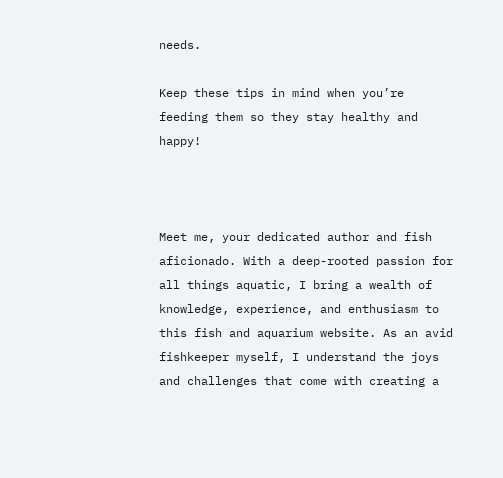needs.

Keep these tips in mind when you’re feeding them so they stay healthy and happy!



Meet me, your dedicated author and fish aficionado. With a deep-rooted passion for all things aquatic, I bring a wealth of knowledge, experience, and enthusiasm to this fish and aquarium website. As an avid fishkeeper myself, I understand the joys and challenges that come with creating a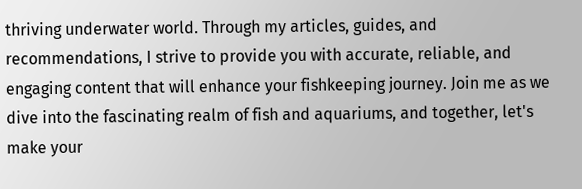thriving underwater world. Through my articles, guides, and recommendations, I strive to provide you with accurate, reliable, and engaging content that will enhance your fishkeeping journey. Join me as we dive into the fascinating realm of fish and aquariums, and together, let's make your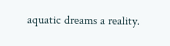aquatic dreams a reality.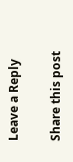Leave a Reply

Share this post